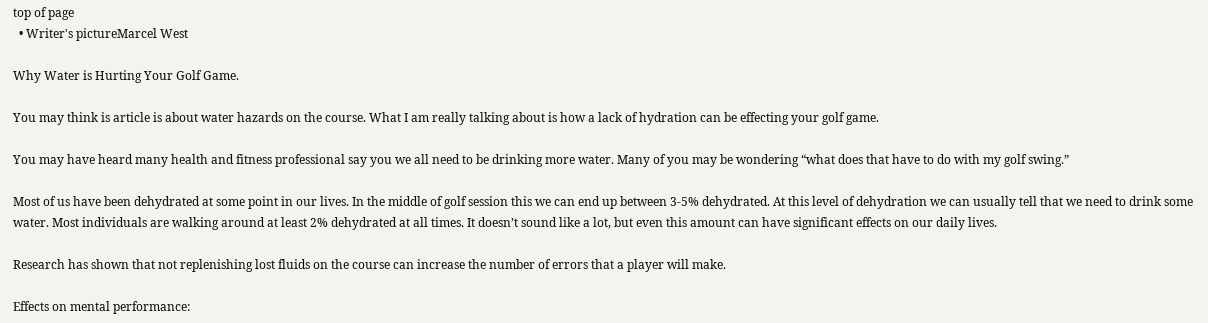top of page
  • Writer's pictureMarcel West

Why Water is Hurting Your Golf Game.

You may think is article is about water hazards on the course. What I am really talking about is how a lack of hydration can be effecting your golf game.

You may have heard many health and fitness professional say you we all need to be drinking more water. Many of you may be wondering “what does that have to do with my golf swing.”

Most of us have been dehydrated at some point in our lives. In the middle of golf session this we can end up between 3-5% dehydrated. At this level of dehydration we can usually tell that we need to drink some water. Most individuals are walking around at least 2% dehydrated at all times. It doesn’t sound like a lot, but even this amount can have significant effects on our daily lives.

Research has shown that not replenishing lost fluids on the course can increase the number of errors that a player will make.

Effects on mental performance: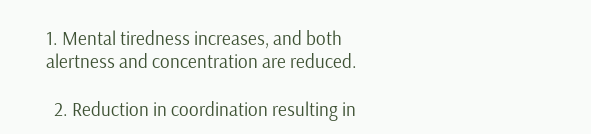1. Mental tiredness increases, and both alertness and concentration are reduced.

  2. Reduction in coordination resulting in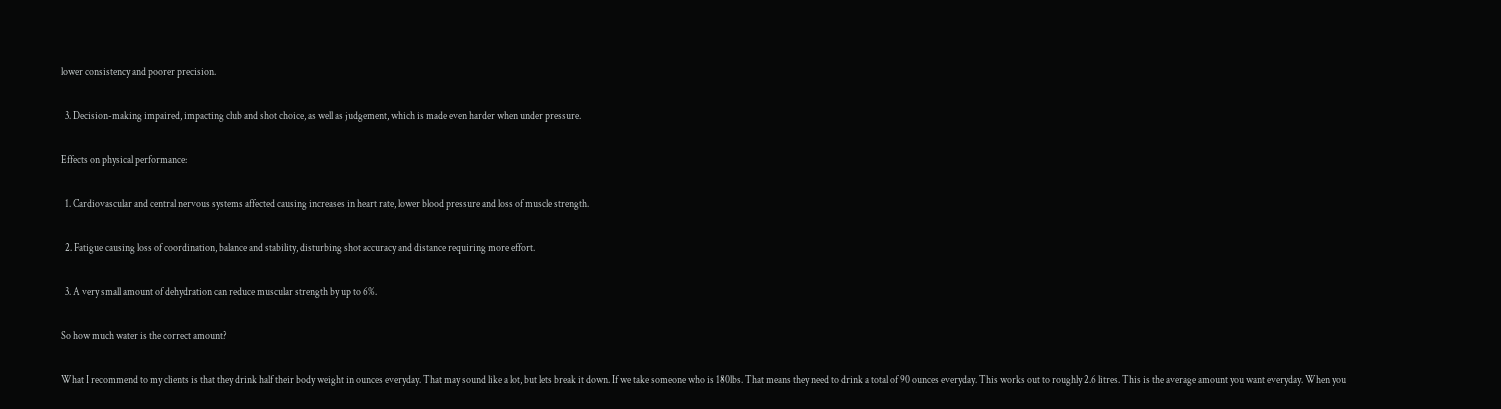lower consistency and poorer precision.

  3. Decision-making impaired, impacting club and shot choice, as well as judgement, which is made even harder when under pressure.

Effects on physical performance:

  1. Cardiovascular and central nervous systems affected causing increases in heart rate, lower blood pressure and loss of muscle strength.

  2. Fatigue causing loss of coordination, balance and stability, disturbing shot accuracy and distance requiring more effort.

  3. A very small amount of dehydration can reduce muscular strength by up to 6%.

So how much water is the correct amount?

What I recommend to my clients is that they drink half their body weight in ounces everyday. That may sound like a lot, but lets break it down. If we take someone who is 180lbs. That means they need to drink a total of 90 ounces everyday. This works out to roughly 2.6 litres. This is the average amount you want everyday. When you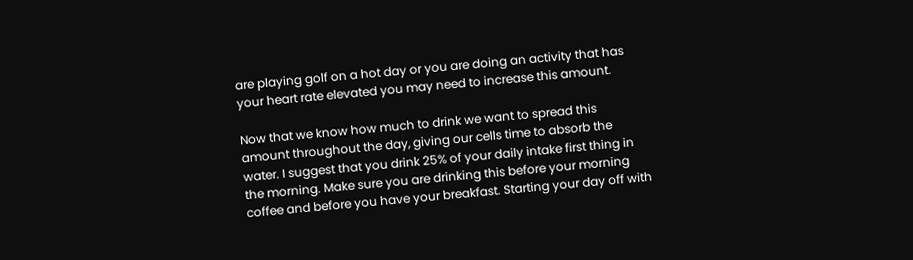are playing golf on a hot day or you are doing an activity that has your heart rate elevated you may need to increase this amount.

Now that we know how much to drink we want to spread this amount throughout the day, giving our cells time to absorb the water. I suggest that you drink 25% of your daily intake first thing in the morning. Make sure you are drinking this before your morning coffee and before you have your breakfast. Starting your day off with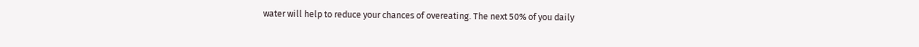water will help to reduce your chances of overeating. The next 50% of you daily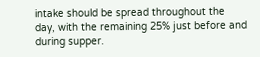intake should be spread throughout the day, with the remaining 25% just before and during supper.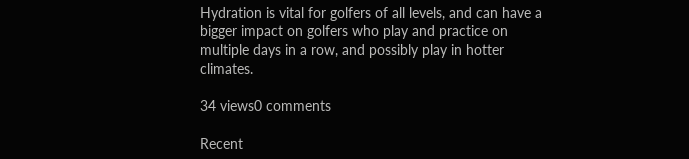Hydration is vital for golfers of all levels, and can have a bigger impact on golfers who play and practice on multiple days in a row, and possibly play in hotter climates.

34 views0 comments

Recent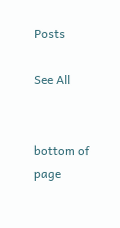Posts

See All


bottom of page